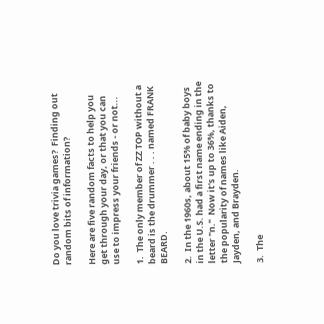Do you love trivia games?  Finding out random bits of information?

Here are five random facts to help you get through your day, or that you can use to impress your friends - or not...

1.  The only member of ZZ TOP without a beard is the drummer . . . named FRANK BEARD.

2.  In the 1960s, about 15% of baby boys in the U.S. had a first name ending in the letter "n."  Now it's up to 36%, thanks to the popularity of names like Aiden, Jayden, and Brayden.

3.  The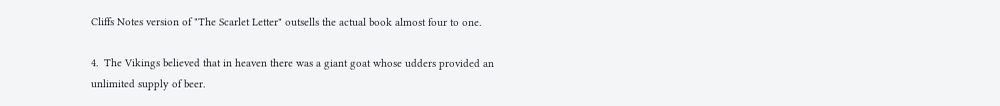Cliffs Notes version of "The Scarlet Letter" outsells the actual book almost four to one.

4.  The Vikings believed that in heaven there was a giant goat whose udders provided an unlimited supply of beer.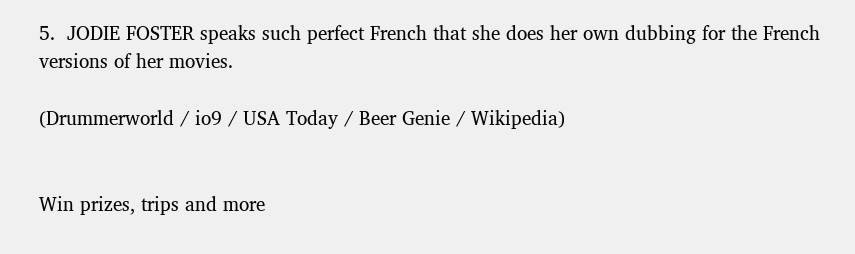5.  JODIE FOSTER speaks such perfect French that she does her own dubbing for the French versions of her movies.

(Drummerworld / io9 / USA Today / Beer Genie / Wikipedia)


Win prizes, trips and more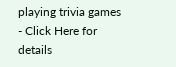playing trivia games - Click Here for details